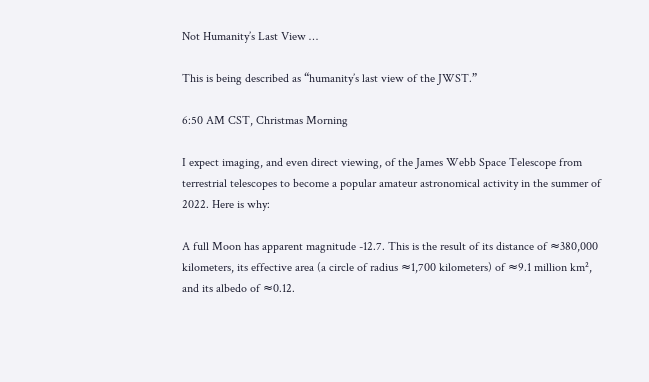Not Humanity’s Last View …

This is being described as “humanity’s last view of the JWST.”

6:50 AM CST, Christmas Morning

I expect imaging, and even direct viewing, of the James Webb Space Telescope from terrestrial telescopes to become a popular amateur astronomical activity in the summer of 2022. Here is why:

A full Moon has apparent magnitude -12.7. This is the result of its distance of ≈380,000 kilometers, its effective area (a circle of radius ≈1,700 kilometers) of ≈9.1 million km², and its albedo of ≈0.12.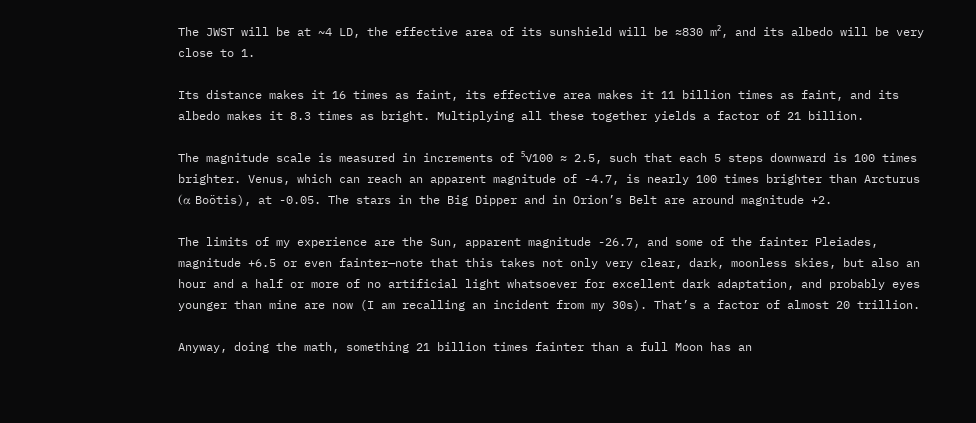The JWST will be at ~4 LD, the effective area of its sunshield will be ≈830 m², and its albedo will be very close to 1.

Its distance makes it 16 times as faint, its effective area makes it 11 billion times as faint, and its albedo makes it 8.3 times as bright. Multiplying all these together yields a factor of 21 billion.

The magnitude scale is measured in increments of ⁵√100 ≈ 2.5, such that each 5 steps downward is 100 times brighter. Venus, which can reach an apparent magnitude of -4.7, is nearly 100 times brighter than Arcturus (α Boötis), at -0.05. The stars in the Big Dipper and in Orion’s Belt are around magnitude +2.

The limits of my experience are the Sun, apparent magnitude -26.7, and some of the fainter Pleiades, magnitude +6.5 or even fainter—note that this takes not only very clear, dark, moonless skies, but also an hour and a half or more of no artificial light whatsoever for excellent dark adaptation, and probably eyes younger than mine are now (I am recalling an incident from my 30s). That’s a factor of almost 20 trillion.

Anyway, doing the math, something 21 billion times fainter than a full Moon has an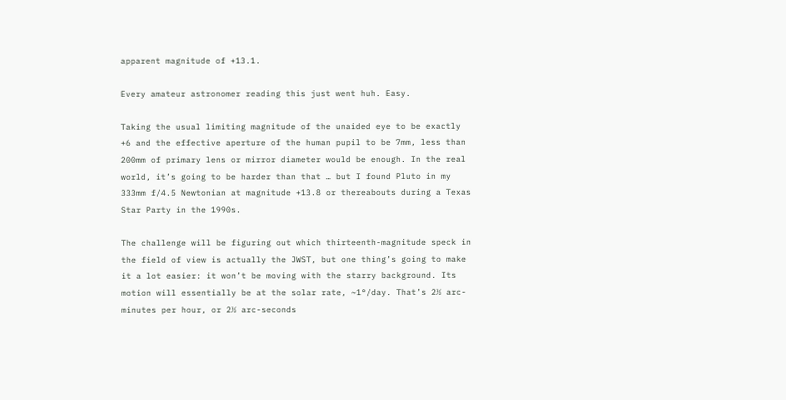apparent magnitude of +13.1.

Every amateur astronomer reading this just went huh. Easy.

Taking the usual limiting magnitude of the unaided eye to be exactly +6 and the effective aperture of the human pupil to be 7mm, less than 200mm of primary lens or mirror diameter would be enough. In the real world, it’s going to be harder than that … but I found Pluto in my 333mm f/4.5 Newtonian at magnitude +13.8 or thereabouts during a Texas Star Party in the 1990s.

The challenge will be figuring out which thirteenth-magnitude speck in the field of view is actually the JWST, but one thing’s going to make it a lot easier: it won’t be moving with the starry background. Its motion will essentially be at the solar rate, ~1°/day. That’s 2½ arc-minutes per hour, or 2½ arc-seconds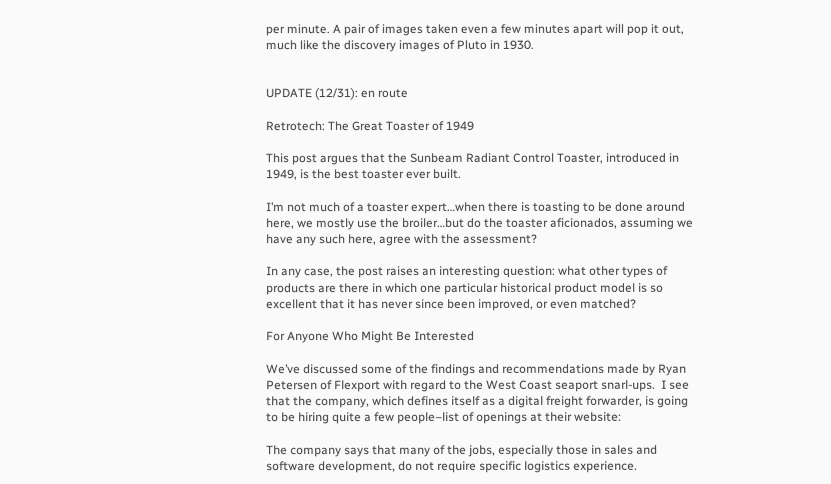per minute. A pair of images taken even a few minutes apart will pop it out, much like the discovery images of Pluto in 1930.


UPDATE (12/31): en route

Retrotech: The Great Toaster of 1949

This post argues that the Sunbeam Radiant Control Toaster, introduced in 1949, is the best toaster ever built.

I’m not much of a toaster expert…when there is toasting to be done around here, we mostly use the broiler…but do the toaster aficionados, assuming we have any such here, agree with the assessment?

In any case, the post raises an interesting question: what other types of products are there in which one particular historical product model is so excellent that it has never since been improved, or even matched?

For Anyone Who Might Be Interested

We’ve discussed some of the findings and recommendations made by Ryan Petersen of Flexport with regard to the West Coast seaport snarl-ups.  I see that the company, which defines itself as a digital freight forwarder, is going to be hiring quite a few people–list of openings at their website:

The company says that many of the jobs, especially those in sales and software development, do not require specific logistics experience.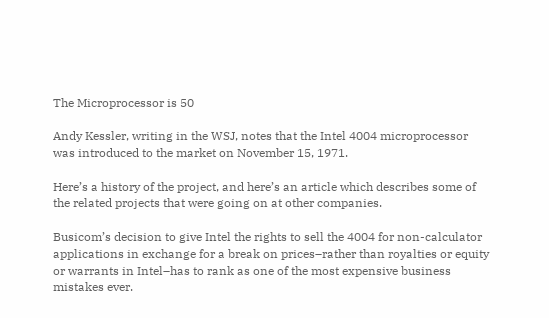The Microprocessor is 50

Andy Kessler, writing in the WSJ, notes that the Intel 4004 microprocessor was introduced to the market on November 15, 1971.

Here’s a history of the project, and here’s an article which describes some of the related projects that were going on at other companies.

Busicom’s decision to give Intel the rights to sell the 4004 for non-calculator applications in exchange for a break on prices–rather than royalties or equity or warrants in Intel–has to rank as one of the most expensive business mistakes ever.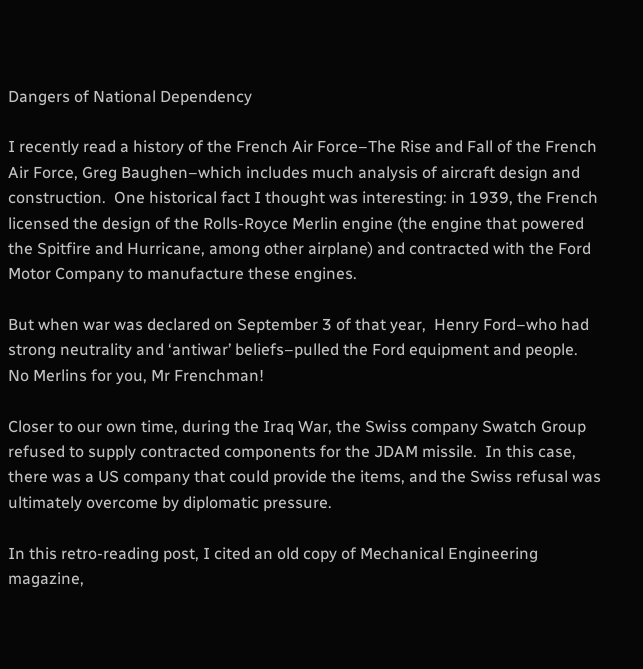Dangers of National Dependency

I recently read a history of the French Air Force–The Rise and Fall of the French Air Force, Greg Baughen–which includes much analysis of aircraft design and construction.  One historical fact I thought was interesting: in 1939, the French licensed the design of the Rolls-Royce Merlin engine (the engine that powered the Spitfire and Hurricane, among other airplane) and contracted with the Ford Motor Company to manufacture these engines.

But when war was declared on September 3 of that year,  Henry Ford–who had strong neutrality and ‘antiwar’ beliefs–pulled the Ford equipment and people.  No Merlins for you, Mr Frenchman!

Closer to our own time, during the Iraq War, the Swiss company Swatch Group refused to supply contracted components for the JDAM missile.  In this case, there was a US company that could provide the items, and the Swiss refusal was ultimately overcome by diplomatic pressure.

In this retro-reading post, I cited an old copy of Mechanical Engineering magazine,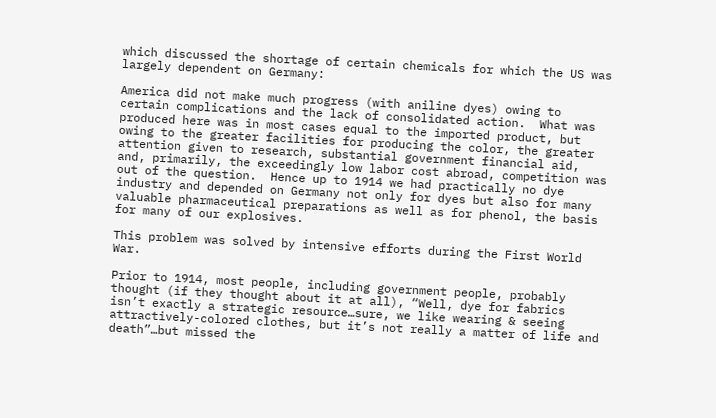which discussed the shortage of certain chemicals for which the US was largely dependent on Germany:

America did not make much progress (with aniline dyes) owing to certain complications and the lack of consolidated action.  What was produced here was in most cases equal to the imported product, but owing to the greater facilities for producing the color, the greater attention given to research, substantial government financial aid, and, primarily, the exceedingly low labor cost abroad, competition was out of the question.  Hence up to 1914 we had practically no dye industry and depended on Germany not only for dyes but also for many valuable pharmaceutical preparations as well as for phenol, the basis for many of our explosives.

This problem was solved by intensive efforts during the First World War.

Prior to 1914, most people, including government people, probably thought (if they thought about it at all), “Well, dye for fabrics isn’t exactly a strategic resource…sure, we like wearing & seeing attractively-colored clothes, but it’s not really a matter of life and death”…but missed the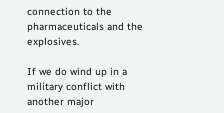connection to the pharmaceuticals and the explosives.

If we do wind up in a military conflict with another major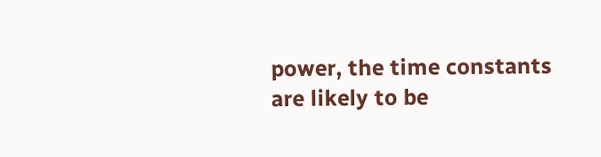power, the time constants are likely to be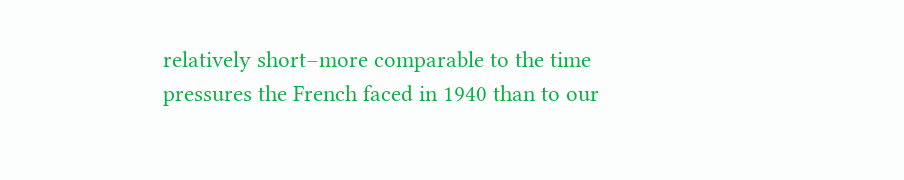relatively short–more comparable to the time pressures the French faced in 1940 than to our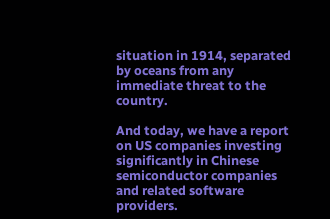situation in 1914, separated by oceans from any immediate threat to the country.

And today, we have a report on US companies investing significantly in Chinese semiconductor companies and related software providers.